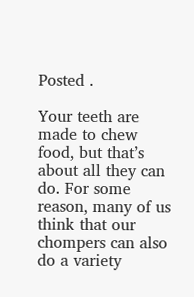Posted .

Your teeth are made to chew food, but that’s about all they can do. For some reason, many of us think that our chompers can also do a variety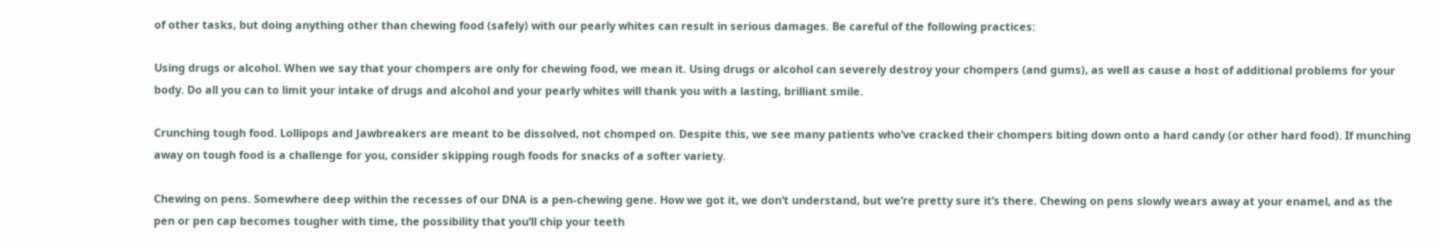of other tasks, but doing anything other than chewing food (safely) with our pearly whites can result in serious damages. Be careful of the following practices:

Using drugs or alcohol. When we say that your chompers are only for chewing food, we mean it. Using drugs or alcohol can severely destroy your chompers (and gums), as well as cause a host of additional problems for your body. Do all you can to limit your intake of drugs and alcohol and your pearly whites will thank you with a lasting, brilliant smile.

Crunching tough food. Lollipops and Jawbreakers are meant to be dissolved, not chomped on. Despite this, we see many patients who’ve cracked their chompers biting down onto a hard candy (or other hard food). If munching away on tough food is a challenge for you, consider skipping rough foods for snacks of a softer variety.

Chewing on pens. Somewhere deep within the recesses of our DNA is a pen-chewing gene. How we got it, we don’t understand, but we’re pretty sure it’s there. Chewing on pens slowly wears away at your enamel, and as the pen or pen cap becomes tougher with time, the possibility that you’ll chip your teeth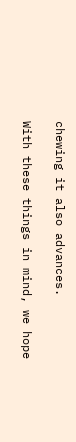chewing it also advances.

With these things in mind, we hope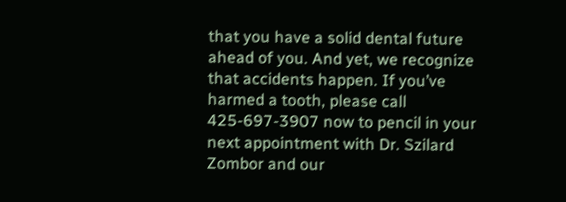that you have a solid dental future ahead of you. And yet, we recognize that accidents happen. If you’ve harmed a tooth, please call 425-697-3907 now to pencil in your next appointment with Dr. Szilard Zombor and our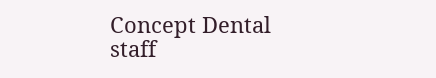Concept Dental staff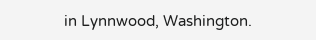in Lynnwood, Washington.